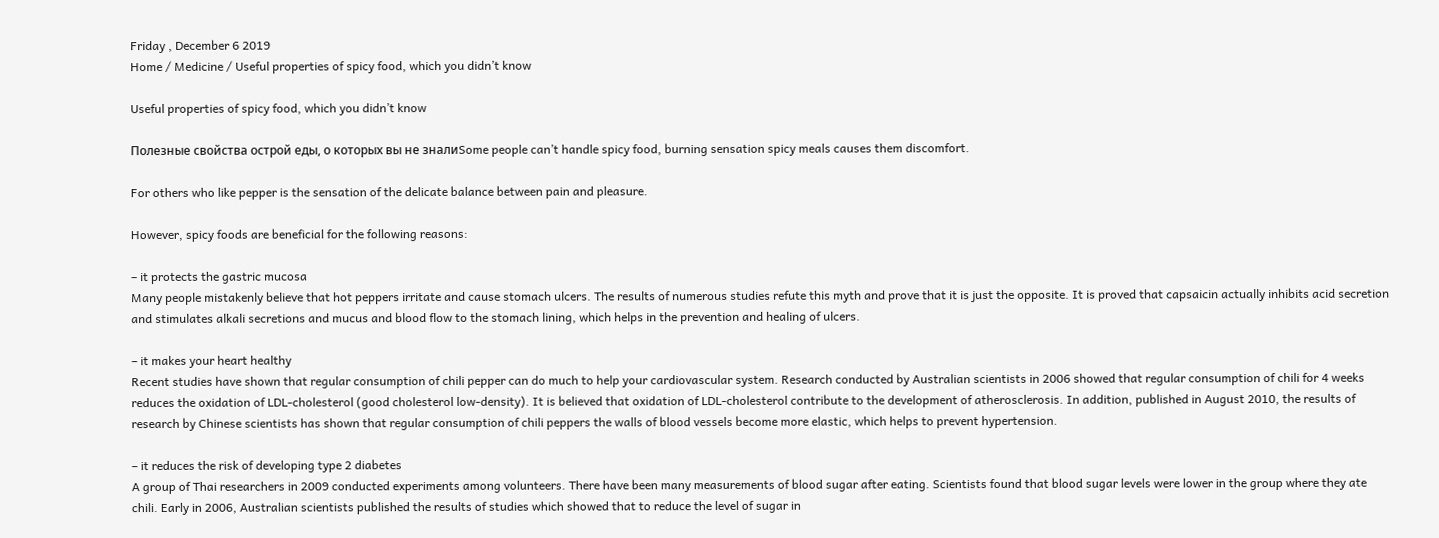Friday , December 6 2019
Home / Medicine / Useful properties of spicy food, which you didn’t know

Useful properties of spicy food, which you didn’t know

Полезные свойства острой еды, о которых вы не зналиSome people can’t handle spicy food, burning sensation spicy meals causes them discomfort.

For others who like pepper is the sensation of the delicate balance between pain and pleasure.

However, spicy foods are beneficial for the following reasons:

– it protects the gastric mucosa
Many people mistakenly believe that hot peppers irritate and cause stomach ulcers. The results of numerous studies refute this myth and prove that it is just the opposite. It is proved that capsaicin actually inhibits acid secretion and stimulates alkali secretions and mucus and blood flow to the stomach lining, which helps in the prevention and healing of ulcers.

– it makes your heart healthy
Recent studies have shown that regular consumption of chili pepper can do much to help your cardiovascular system. Research conducted by Australian scientists in 2006 showed that regular consumption of chili for 4 weeks reduces the oxidation of LDL-cholesterol (good cholesterol low-density). It is believed that oxidation of LDL-cholesterol contribute to the development of atherosclerosis. In addition, published in August 2010, the results of research by Chinese scientists has shown that regular consumption of chili peppers the walls of blood vessels become more elastic, which helps to prevent hypertension.

– it reduces the risk of developing type 2 diabetes
A group of Thai researchers in 2009 conducted experiments among volunteers. There have been many measurements of blood sugar after eating. Scientists found that blood sugar levels were lower in the group where they ate chili. Early in 2006, Australian scientists published the results of studies which showed that to reduce the level of sugar in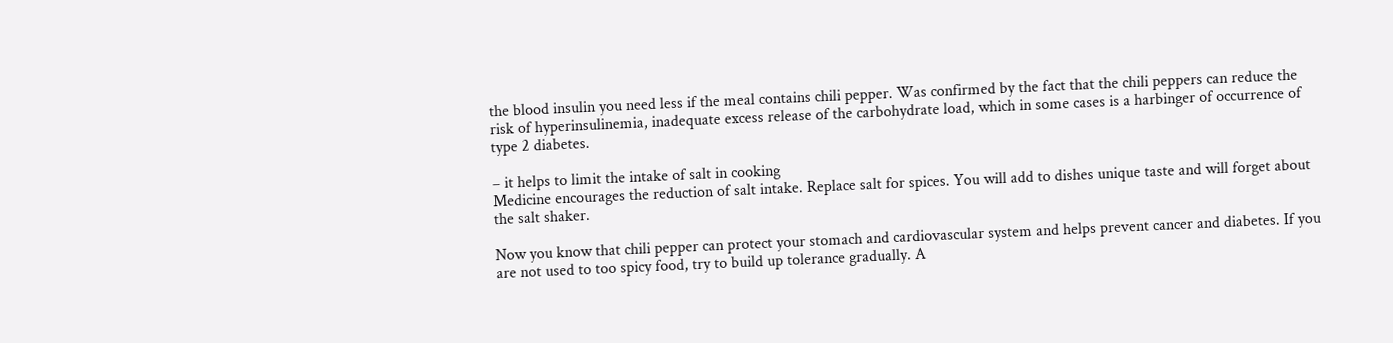the blood insulin you need less if the meal contains chili pepper. Was confirmed by the fact that the chili peppers can reduce the risk of hyperinsulinemia, inadequate excess release of the carbohydrate load, which in some cases is a harbinger of occurrence of type 2 diabetes.

– it helps to limit the intake of salt in cooking
Medicine encourages the reduction of salt intake. Replace salt for spices. You will add to dishes unique taste and will forget about the salt shaker.

Now you know that chili pepper can protect your stomach and cardiovascular system and helps prevent cancer and diabetes. If you are not used to too spicy food, try to build up tolerance gradually. A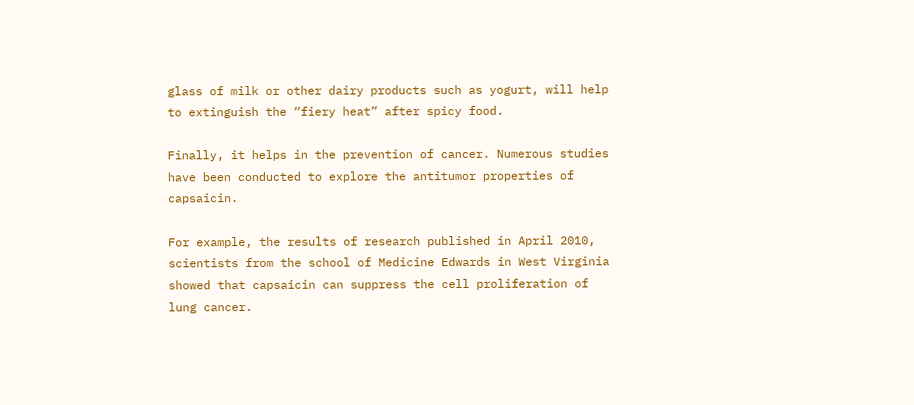glass of milk or other dairy products such as yogurt, will help to extinguish the “fiery heat” after spicy food.

Finally, it helps in the prevention of cancer. Numerous studies have been conducted to explore the antitumor properties of capsaicin.

For example, the results of research published in April 2010, scientists from the school of Medicine Edwards in West Virginia showed that capsaicin can suppress the cell proliferation of lung cancer.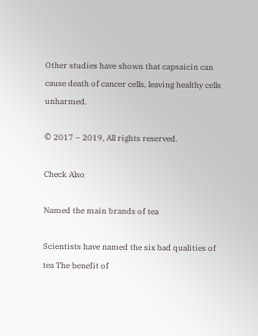Other studies have shown that capsaicin can cause death of cancer cells, leaving healthy cells unharmed.

© 2017 – 2019, All rights reserved.

Check Also

Named the main brands of tea

Scientists have named the six bad qualities of tea The benefit of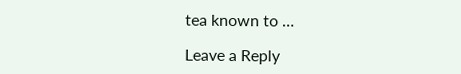tea known to …

Leave a Reply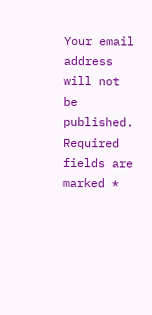Your email address will not be published. Required fields are marked *